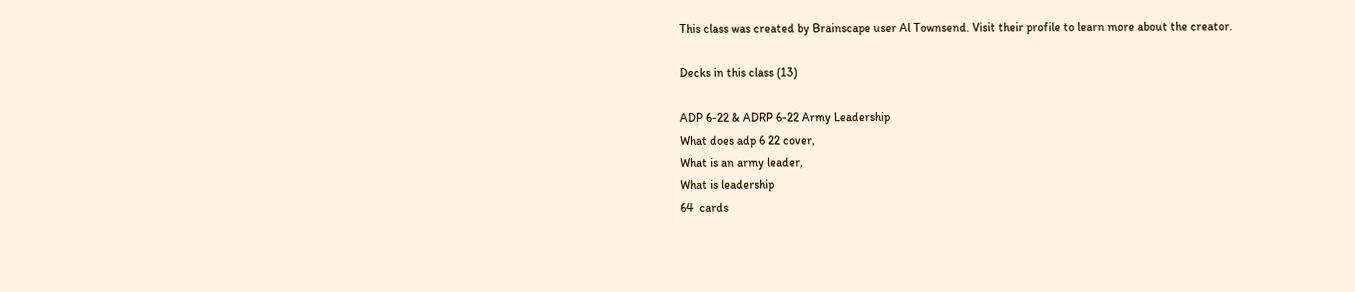This class was created by Brainscape user Al Townsend. Visit their profile to learn more about the creator.

Decks in this class (13)

ADP 6-22 & ADRP 6-22 Army Leadership
What does adp 6 22 cover,
What is an army leader,
What is leadership
64  cards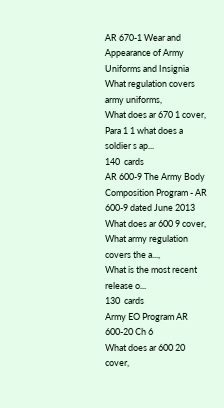AR 670-1 Wear and Appearance of Army Uniforms and Insignia
What regulation covers army uniforms,
What does ar 670 1 cover,
Para 1 1 what does a soldier s ap...
140  cards
AR 600-9 The Army Body Composition Program - AR 600-9 dated June 2013
What does ar 600 9 cover,
What army regulation covers the a...,
What is the most recent release o...
130  cards
Army EO Program AR 600-20 Ch 6
What does ar 600 20 cover,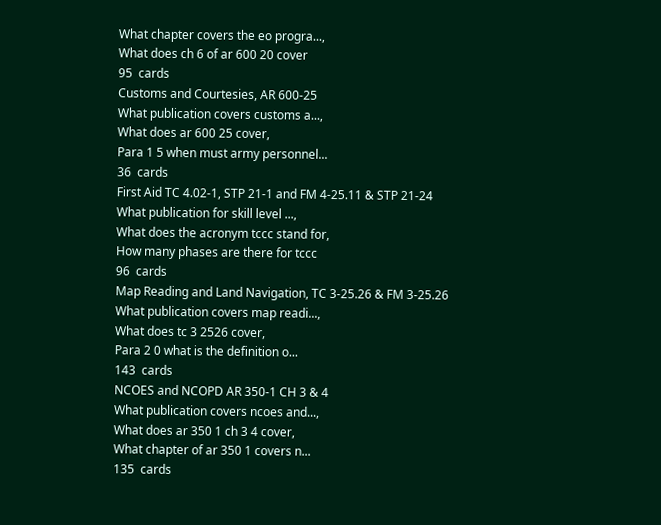What chapter covers the eo progra...,
What does ch 6 of ar 600 20 cover
95  cards
Customs and Courtesies, AR 600-25
What publication covers customs a...,
What does ar 600 25 cover,
Para 1 5 when must army personnel...
36  cards
First Aid TC 4.02-1, STP 21-1 and FM 4-25.11 & STP 21-24
What publication for skill level ...,
What does the acronym tccc stand for,
How many phases are there for tccc
96  cards
Map Reading and Land Navigation, TC 3-25.26 & FM 3-25.26
What publication covers map readi...,
What does tc 3 2526 cover,
Para 2 0 what is the definition o...
143  cards
NCOES and NCOPD AR 350-1 CH 3 & 4
What publication covers ncoes and...,
What does ar 350 1 ch 3 4 cover,
What chapter of ar 350 1 covers n...
135  cards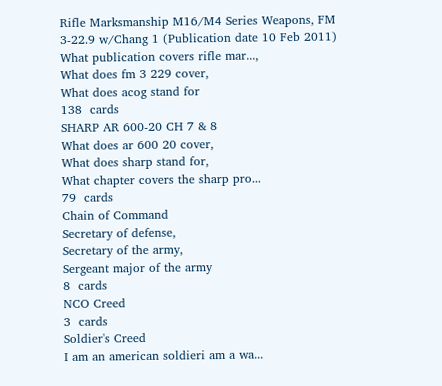Rifle Marksmanship M16/M4 Series Weapons, FM 3-22.9 w/Chang 1 (Publication date 10 Feb 2011)
What publication covers rifle mar...,
What does fm 3 229 cover,
What does acog stand for
138  cards
SHARP AR 600-20 CH 7 & 8
What does ar 600 20 cover,
What does sharp stand for,
What chapter covers the sharp pro...
79  cards
Chain of Command
Secretary of defense,
Secretary of the army,
Sergeant major of the army
8  cards
NCO Creed
3  cards
Soldier's Creed
I am an american soldieri am a wa...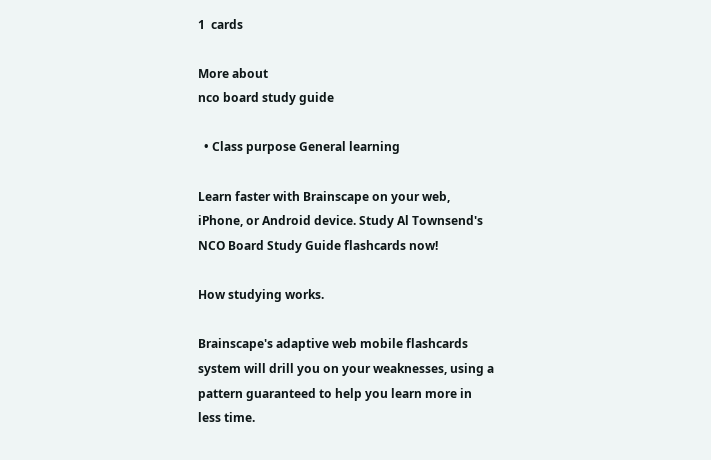1  cards

More about
nco board study guide

  • Class purpose General learning

Learn faster with Brainscape on your web, iPhone, or Android device. Study Al Townsend's NCO Board Study Guide flashcards now!

How studying works.

Brainscape's adaptive web mobile flashcards system will drill you on your weaknesses, using a pattern guaranteed to help you learn more in less time.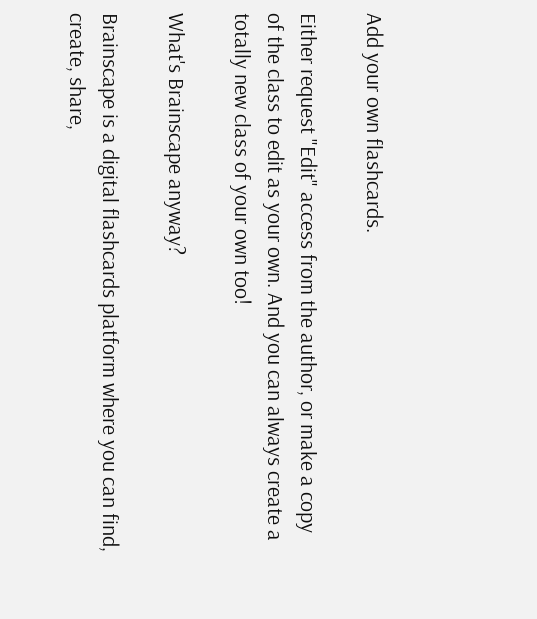Add your own flashcards.

Either request "Edit" access from the author, or make a copy of the class to edit as your own. And you can always create a totally new class of your own too!

What's Brainscape anyway?

Brainscape is a digital flashcards platform where you can find, create, share,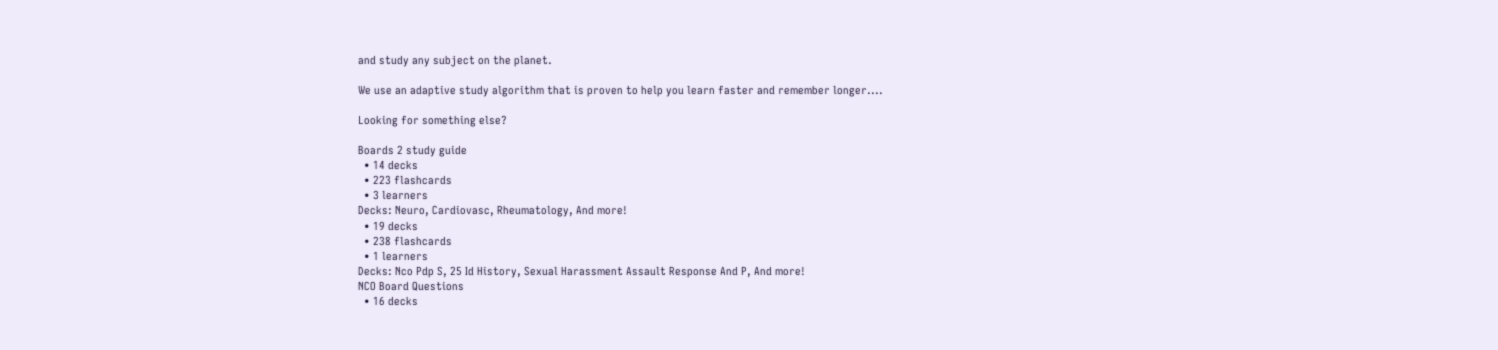and study any subject on the planet.

We use an adaptive study algorithm that is proven to help you learn faster and remember longer....

Looking for something else?

Boards 2 study guide
  • 14 decks
  • 223 flashcards
  • 3 learners
Decks: Neuro, Cardiovasc, Rheumatology, And more!
  • 19 decks
  • 238 flashcards
  • 1 learners
Decks: Nco Pdp S, 25 Id History, Sexual Harassment Assault Response And P, And more!
NCO Board Questions
  • 16 decks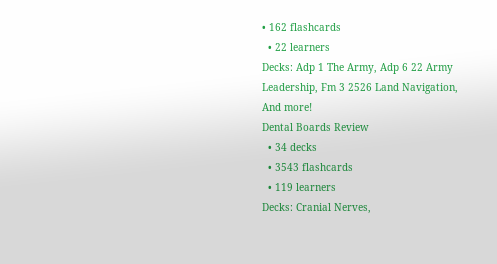• 162 flashcards
  • 22 learners
Decks: Adp 1 The Army, Adp 6 22 Army Leadership, Fm 3 2526 Land Navigation, And more!
Dental Boards Review
  • 34 decks
  • 3543 flashcards
  • 119 learners
Decks: Cranial Nerves,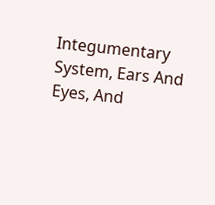Integumentary System, Ears And Eyes, And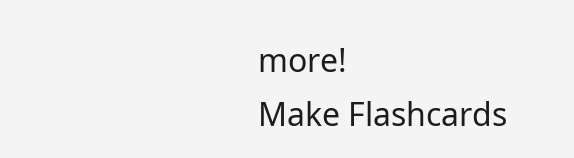more!
Make Flashcards